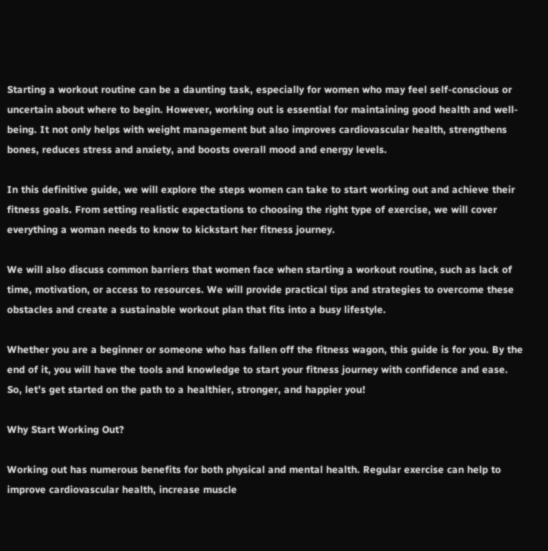Starting a workout routine can be a daunting task, especially for women who may feel self-conscious or uncertain about where to begin. However, working out is essential for maintaining good health and well-being. It not only helps with weight management but also improves cardiovascular health, strengthens bones, reduces stress and anxiety, and boosts overall mood and energy levels.

In this definitive guide, we will explore the steps women can take to start working out and achieve their fitness goals. From setting realistic expectations to choosing the right type of exercise, we will cover everything a woman needs to know to kickstart her fitness journey.

We will also discuss common barriers that women face when starting a workout routine, such as lack of time, motivation, or access to resources. We will provide practical tips and strategies to overcome these obstacles and create a sustainable workout plan that fits into a busy lifestyle.

Whether you are a beginner or someone who has fallen off the fitness wagon, this guide is for you. By the end of it, you will have the tools and knowledge to start your fitness journey with confidence and ease. So, let’s get started on the path to a healthier, stronger, and happier you!

Why Start Working Out?

Working out has numerous benefits for both physical and mental health. Regular exercise can help to improve cardiovascular health, increase muscle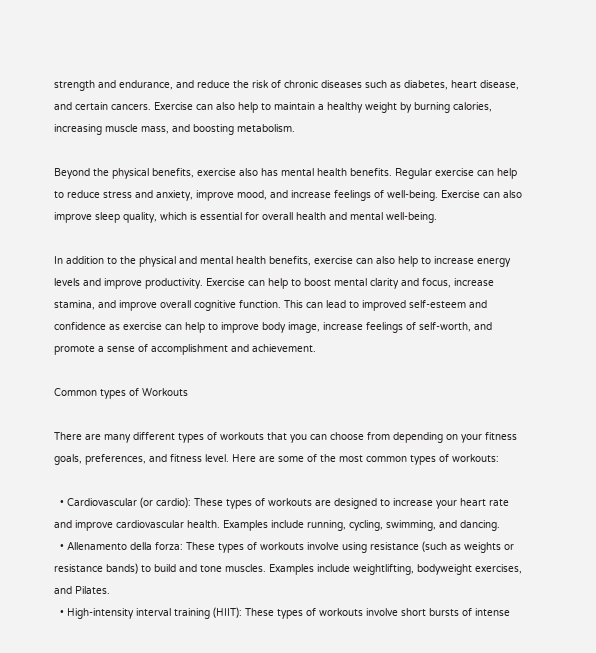strength and endurance, and reduce the risk of chronic diseases such as diabetes, heart disease, and certain cancers. Exercise can also help to maintain a healthy weight by burning calories, increasing muscle mass, and boosting metabolism.

Beyond the physical benefits, exercise also has mental health benefits. Regular exercise can help to reduce stress and anxiety, improve mood, and increase feelings of well-being. Exercise can also improve sleep quality, which is essential for overall health and mental well-being.

In addition to the physical and mental health benefits, exercise can also help to increase energy levels and improve productivity. Exercise can help to boost mental clarity and focus, increase stamina, and improve overall cognitive function. This can lead to improved self-esteem and confidence as exercise can help to improve body image, increase feelings of self-worth, and promote a sense of accomplishment and achievement.

Common types of Workouts

There are many different types of workouts that you can choose from depending on your fitness goals, preferences, and fitness level. Here are some of the most common types of workouts:

  • Cardiovascular (or cardio): These types of workouts are designed to increase your heart rate and improve cardiovascular health. Examples include running, cycling, swimming, and dancing.
  • Allenamento della forza: These types of workouts involve using resistance (such as weights or resistance bands) to build and tone muscles. Examples include weightlifting, bodyweight exercises, and Pilates.
  • High-intensity interval training (HIIT): These types of workouts involve short bursts of intense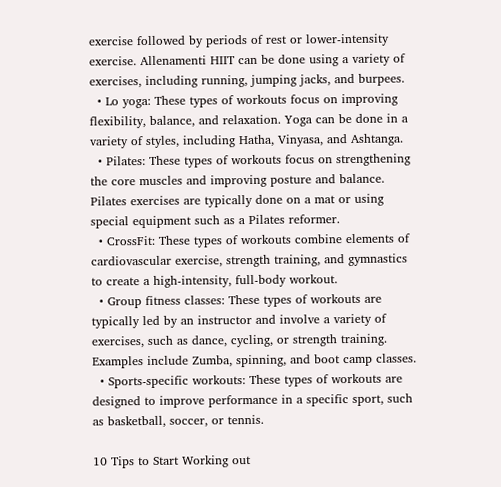exercise followed by periods of rest or lower-intensity exercise. Allenamenti HIIT can be done using a variety of exercises, including running, jumping jacks, and burpees.
  • Lo yoga: These types of workouts focus on improving flexibility, balance, and relaxation. Yoga can be done in a variety of styles, including Hatha, Vinyasa, and Ashtanga.
  • Pilates: These types of workouts focus on strengthening the core muscles and improving posture and balance. Pilates exercises are typically done on a mat or using special equipment such as a Pilates reformer.
  • CrossFit: These types of workouts combine elements of cardiovascular exercise, strength training, and gymnastics to create a high-intensity, full-body workout.
  • Group fitness classes: These types of workouts are typically led by an instructor and involve a variety of exercises, such as dance, cycling, or strength training. Examples include Zumba, spinning, and boot camp classes.
  • Sports-specific workouts: These types of workouts are designed to improve performance in a specific sport, such as basketball, soccer, or tennis.

10 Tips to Start Working out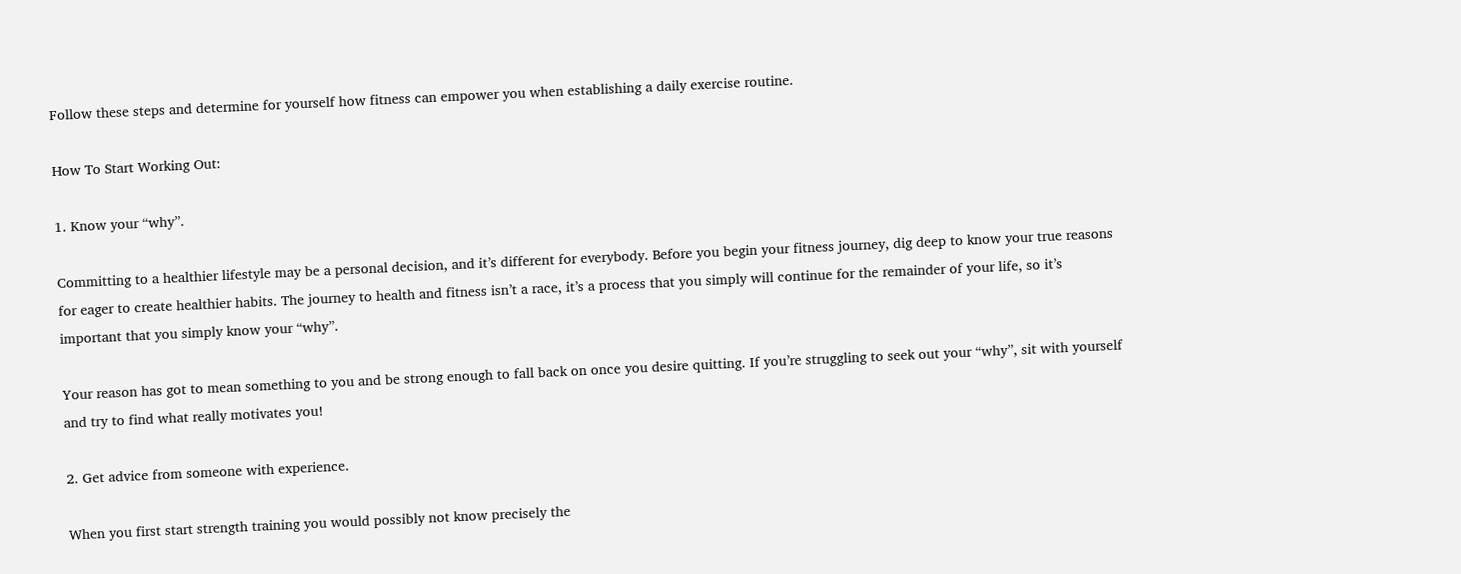Follow these steps and determine for yourself how fitness can empower you when establishing a daily exercise routine.

How To Start Working Out:

1. Know your “why”.

Committing to a healthier lifestyle may be a personal decision, and it’s different for everybody. Before you begin your fitness journey, dig deep to know your true reasons for eager to create healthier habits. The journey to health and fitness isn’t a race, it’s a process that you simply will continue for the remainder of your life, so it’s important that you simply know your “why”.

Your reason has got to mean something to you and be strong enough to fall back on once you desire quitting. If you’re struggling to seek out your “why”, sit with yourself and try to find what really motivates you!

2. Get advice from someone with experience.

When you first start strength training you would possibly not know precisely the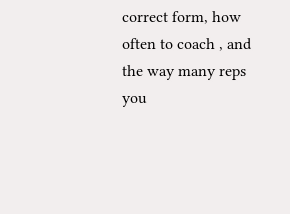correct form, how often to coach , and the way many reps you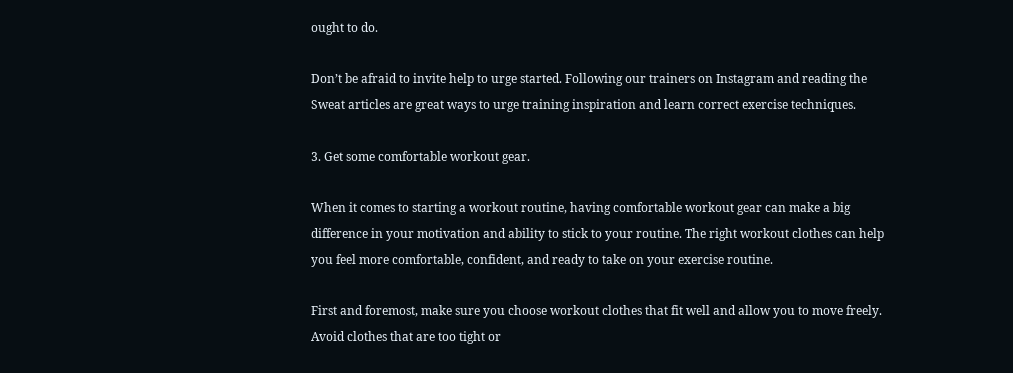ought to do.

Don’t be afraid to invite help to urge started. Following our trainers on Instagram and reading the Sweat articles are great ways to urge training inspiration and learn correct exercise techniques.

3. Get some comfortable workout gear.

When it comes to starting a workout routine, having comfortable workout gear can make a big difference in your motivation and ability to stick to your routine. The right workout clothes can help you feel more comfortable, confident, and ready to take on your exercise routine.

First and foremost, make sure you choose workout clothes that fit well and allow you to move freely. Avoid clothes that are too tight or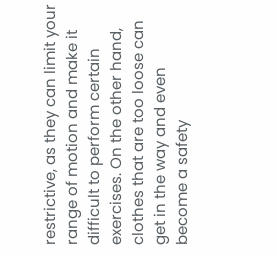restrictive, as they can limit your range of motion and make it difficult to perform certain exercises. On the other hand, clothes that are too loose can get in the way and even become a safety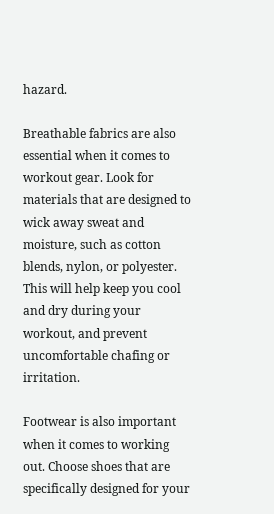hazard.

Breathable fabrics are also essential when it comes to workout gear. Look for materials that are designed to wick away sweat and moisture, such as cotton blends, nylon, or polyester. This will help keep you cool and dry during your workout, and prevent uncomfortable chafing or irritation.

Footwear is also important when it comes to working out. Choose shoes that are specifically designed for your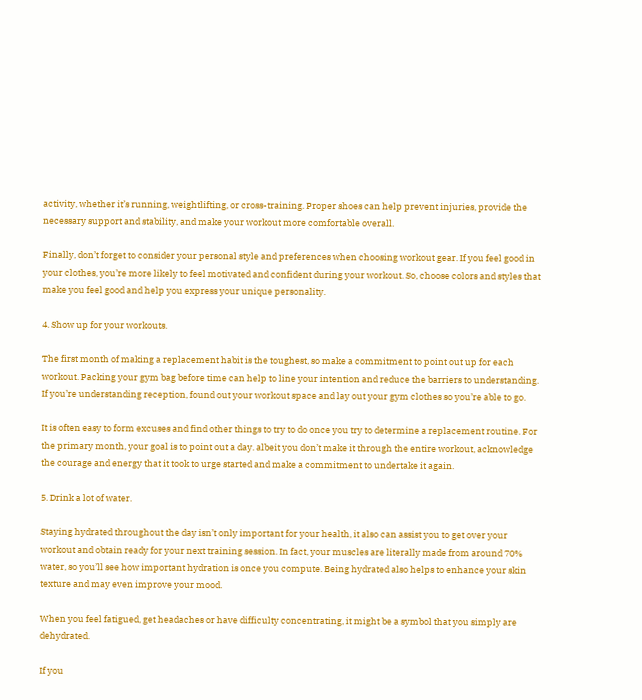activity, whether it’s running, weightlifting, or cross-training. Proper shoes can help prevent injuries, provide the necessary support and stability, and make your workout more comfortable overall.

Finally, don’t forget to consider your personal style and preferences when choosing workout gear. If you feel good in your clothes, you’re more likely to feel motivated and confident during your workout. So, choose colors and styles that make you feel good and help you express your unique personality.

4. Show up for your workouts.

The first month of making a replacement habit is the toughest, so make a commitment to point out up for each workout. Packing your gym bag before time can help to line your intention and reduce the barriers to understanding. If you’re understanding reception, found out your workout space and lay out your gym clothes so you’re able to go.

It is often easy to form excuses and find other things to try to do once you try to determine a replacement routine. For the primary month, your goal is to point out a day. albeit you don’t make it through the entire workout, acknowledge the courage and energy that it took to urge started and make a commitment to undertake it again.

5. Drink a lot of water.

Staying hydrated throughout the day isn’t only important for your health, it also can assist you to get over your workout and obtain ready for your next training session. In fact, your muscles are literally made from around 70% water, so you’ll see how important hydration is once you compute. Being hydrated also helps to enhance your skin texture and may even improve your mood.

When you feel fatigued, get headaches or have difficulty concentrating, it might be a symbol that you simply are dehydrated.

If you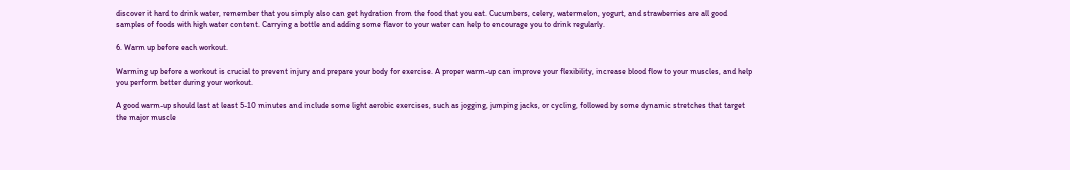discover it hard to drink water, remember that you simply also can get hydration from the food that you eat. Cucumbers, celery, watermelon, yogurt, and strawberries are all good samples of foods with high water content. Carrying a bottle and adding some flavor to your water can help to encourage you to drink regularly.

6. Warm up before each workout.

Warming up before a workout is crucial to prevent injury and prepare your body for exercise. A proper warm-up can improve your flexibility, increase blood flow to your muscles, and help you perform better during your workout.

A good warm-up should last at least 5-10 minutes and include some light aerobic exercises, such as jogging, jumping jacks, or cycling, followed by some dynamic stretches that target the major muscle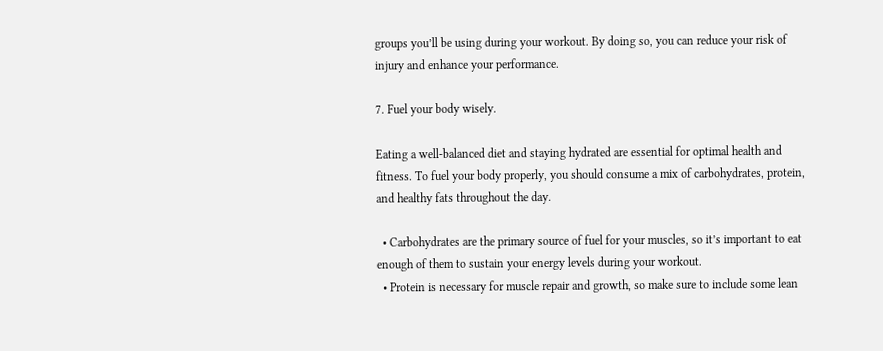groups you’ll be using during your workout. By doing so, you can reduce your risk of injury and enhance your performance.

7. Fuel your body wisely.

Eating a well-balanced diet and staying hydrated are essential for optimal health and fitness. To fuel your body properly, you should consume a mix of carbohydrates, protein, and healthy fats throughout the day.

  • Carbohydrates are the primary source of fuel for your muscles, so it’s important to eat enough of them to sustain your energy levels during your workout.
  • Protein is necessary for muscle repair and growth, so make sure to include some lean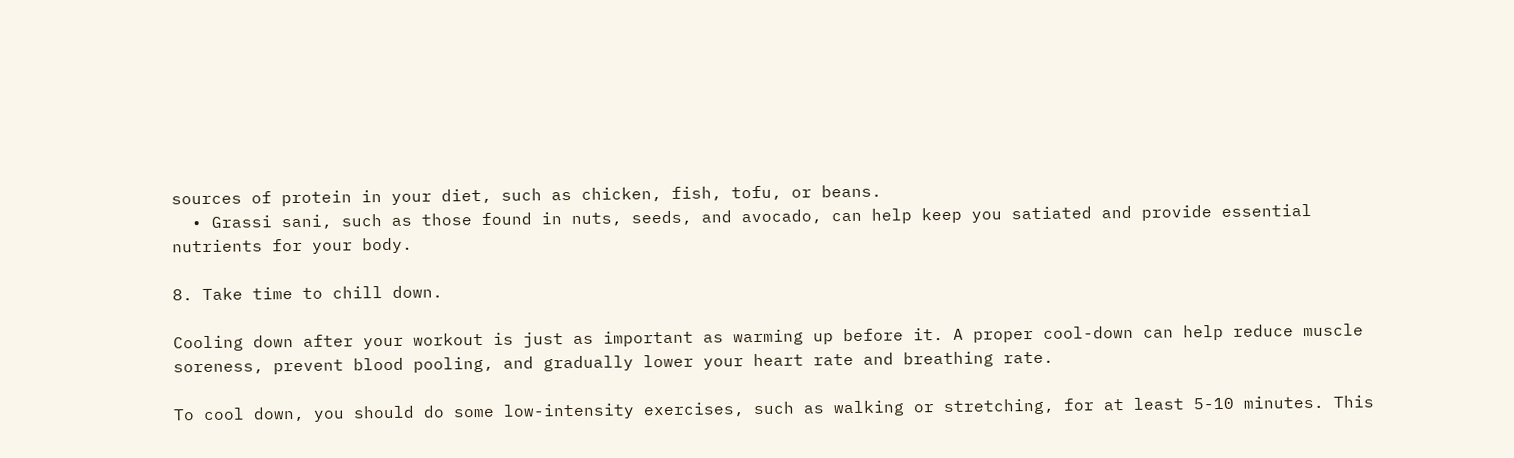sources of protein in your diet, such as chicken, fish, tofu, or beans.
  • Grassi sani, such as those found in nuts, seeds, and avocado, can help keep you satiated and provide essential nutrients for your body.

8. Take time to chill down.

Cooling down after your workout is just as important as warming up before it. A proper cool-down can help reduce muscle soreness, prevent blood pooling, and gradually lower your heart rate and breathing rate.

To cool down, you should do some low-intensity exercises, such as walking or stretching, for at least 5-10 minutes. This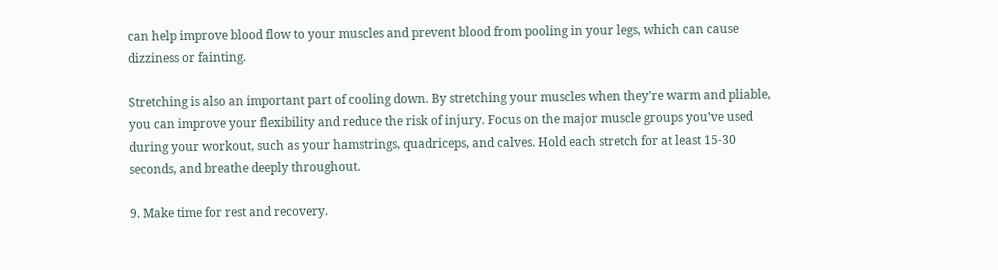can help improve blood flow to your muscles and prevent blood from pooling in your legs, which can cause dizziness or fainting.

Stretching is also an important part of cooling down. By stretching your muscles when they’re warm and pliable, you can improve your flexibility and reduce the risk of injury. Focus on the major muscle groups you’ve used during your workout, such as your hamstrings, quadriceps, and calves. Hold each stretch for at least 15-30 seconds, and breathe deeply throughout.

9. Make time for rest and recovery.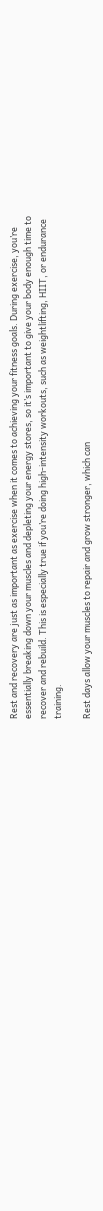Rest and recovery are just as important as exercise when it comes to achieving your fitness goals. During exercise, you’re essentially breaking down your muscles and depleting your energy stores, so it’s important to give your body enough time to recover and rebuild. This is especially true if you’re doing high-intensity workouts, such as weightlifting, HIIT, or endurance training.

Rest days allow your muscles to repair and grow stronger, which can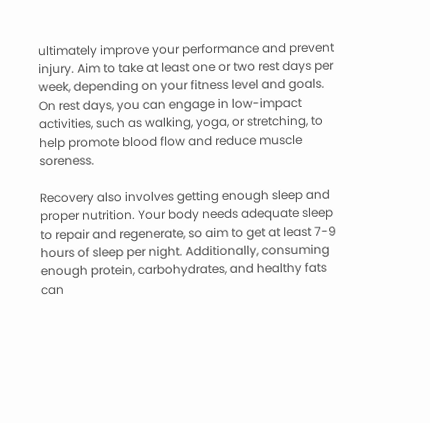ultimately improve your performance and prevent injury. Aim to take at least one or two rest days per week, depending on your fitness level and goals. On rest days, you can engage in low-impact activities, such as walking, yoga, or stretching, to help promote blood flow and reduce muscle soreness.

Recovery also involves getting enough sleep and proper nutrition. Your body needs adequate sleep to repair and regenerate, so aim to get at least 7-9 hours of sleep per night. Additionally, consuming enough protein, carbohydrates, and healthy fats can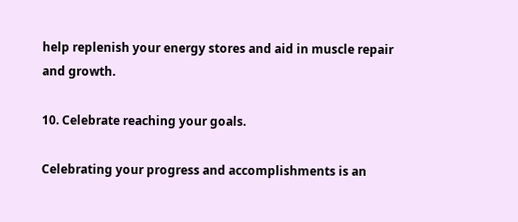help replenish your energy stores and aid in muscle repair and growth.

10. Celebrate reaching your goals.

Celebrating your progress and accomplishments is an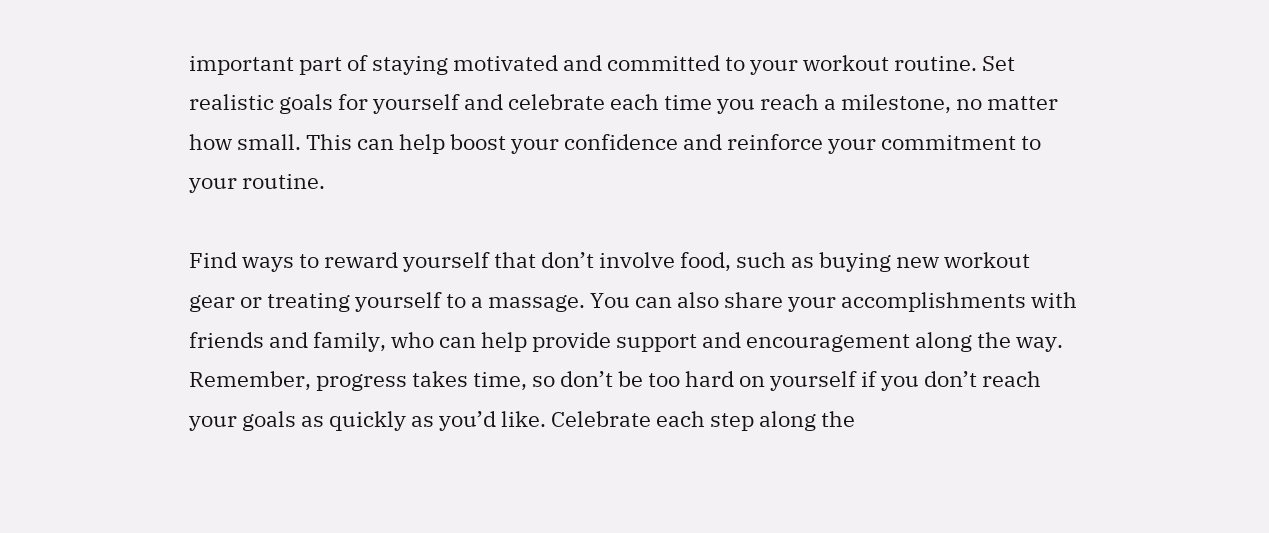important part of staying motivated and committed to your workout routine. Set realistic goals for yourself and celebrate each time you reach a milestone, no matter how small. This can help boost your confidence and reinforce your commitment to your routine.

Find ways to reward yourself that don’t involve food, such as buying new workout gear or treating yourself to a massage. You can also share your accomplishments with friends and family, who can help provide support and encouragement along the way. Remember, progress takes time, so don’t be too hard on yourself if you don’t reach your goals as quickly as you’d like. Celebrate each step along the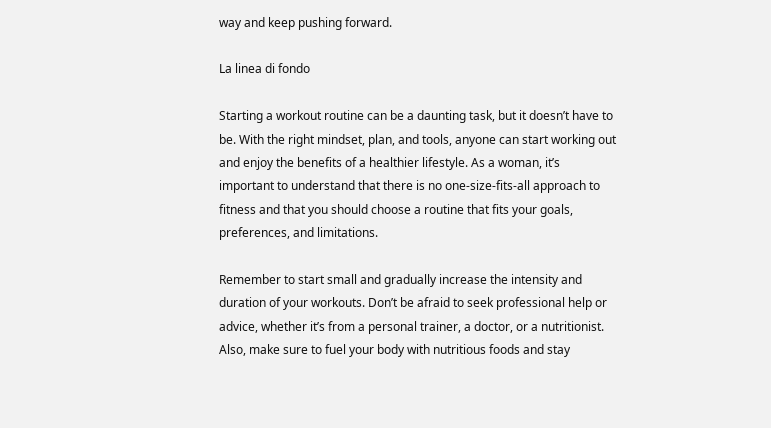way and keep pushing forward.

La linea di fondo

Starting a workout routine can be a daunting task, but it doesn’t have to be. With the right mindset, plan, and tools, anyone can start working out and enjoy the benefits of a healthier lifestyle. As a woman, it’s important to understand that there is no one-size-fits-all approach to fitness and that you should choose a routine that fits your goals, preferences, and limitations.

Remember to start small and gradually increase the intensity and duration of your workouts. Don’t be afraid to seek professional help or advice, whether it’s from a personal trainer, a doctor, or a nutritionist. Also, make sure to fuel your body with nutritious foods and stay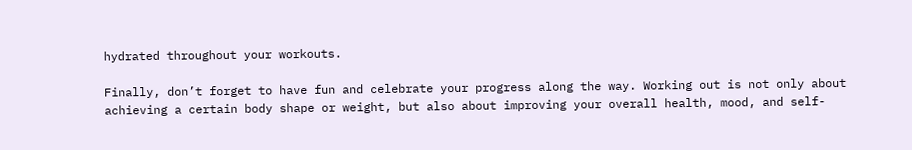hydrated throughout your workouts.

Finally, don’t forget to have fun and celebrate your progress along the way. Working out is not only about achieving a certain body shape or weight, but also about improving your overall health, mood, and self-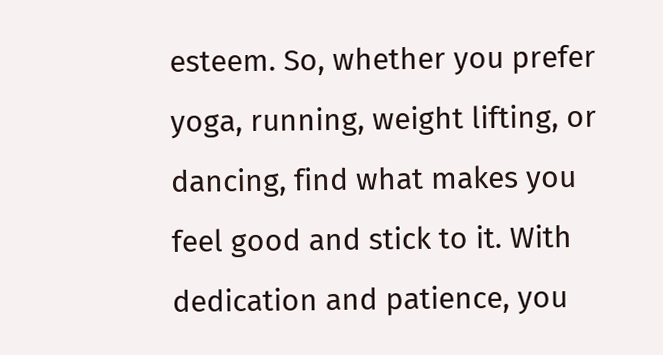esteem. So, whether you prefer yoga, running, weight lifting, or dancing, find what makes you feel good and stick to it. With dedication and patience, you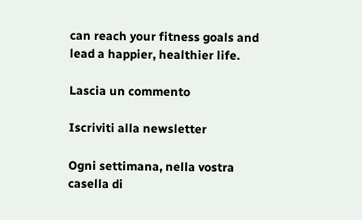can reach your fitness goals and lead a happier, healthier life.

Lascia un commento

Iscriviti alla newsletter

Ogni settimana, nella vostra casella di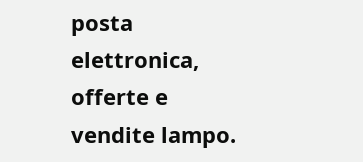posta elettronica, offerte e vendite lampo.